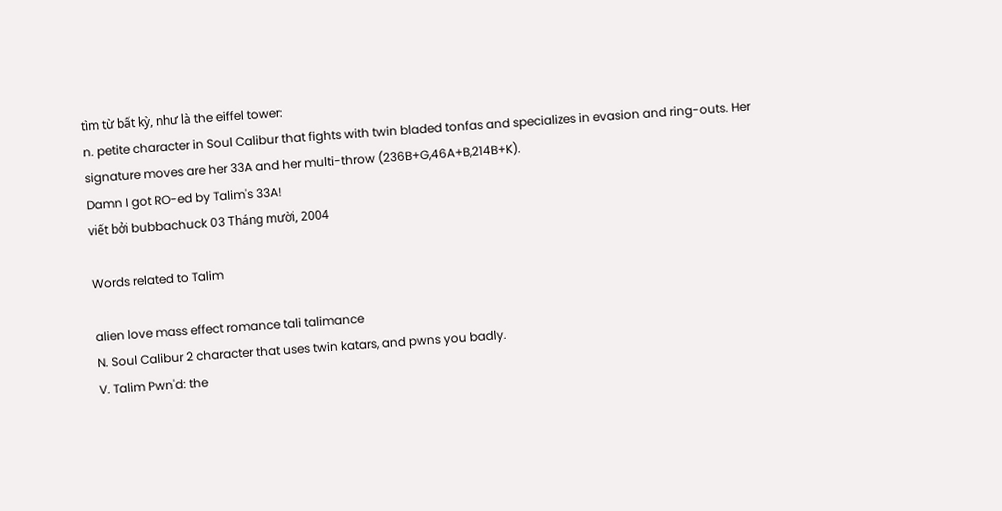tìm từ bất kỳ, như là the eiffel tower:
n. petite character in Soul Calibur that fights with twin bladed tonfas and specializes in evasion and ring-outs. Her signature moves are her 33A and her multi-throw (236B+G,46A+B,214B+K).
Damn I got RO-ed by Talim's 33A!
viết bởi bubbachuck 03 Tháng mười, 2004

Words related to Talim

alien love mass effect romance tali talimance
N. Soul Calibur 2 character that uses twin katars, and pwns you badly.
V. Talim Pwn'd: the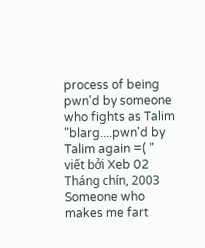process of being pwn'd by someone who fights as Talim
"blarg....pwn'd by Talim again =( "
viết bởi Xeb 02 Tháng chín, 2003
Someone who makes me fart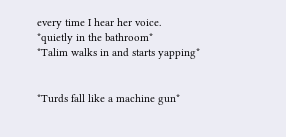every time I hear her voice.
*quietly in the bathroom*
*Talim walks in and starts yapping*


*Turds fall like a machine gun*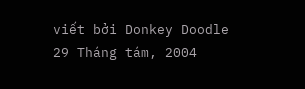viết bởi Donkey Doodle 29 Tháng tám, 2004